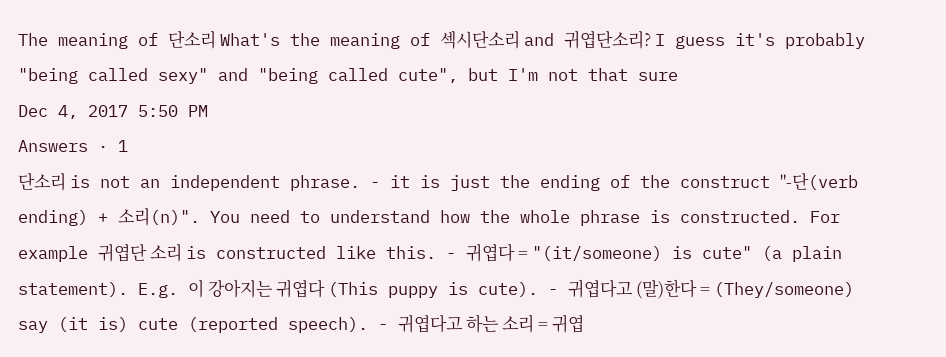The meaning of 단소리 What's the meaning of 섹시단소리 and 귀엽단소리? I guess it's probably "being called sexy" and "being called cute", but I'm not that sure
Dec 4, 2017 5:50 PM
Answers · 1
단소리 is not an independent phrase. - it is just the ending of the construct "-단(verb ending) + 소리(n)". You need to understand how the whole phrase is constructed. For example 귀엽단 소리 is constructed like this. - 귀엽다 = "(it/someone) is cute" (a plain statement). E.g. 이 강아지는 귀엽다 (This puppy is cute). - 귀엽다고 (말)한다 = (They/someone) say (it is) cute (reported speech). - 귀엽다고 하는 소리 = 귀엽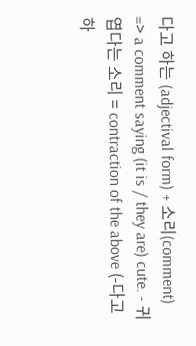다고 하는 (adjectival form) + 소리(comment) => a comment saying (it is / they are) cute. - 귀엽다는 소리 = contraction of the above (-다고 하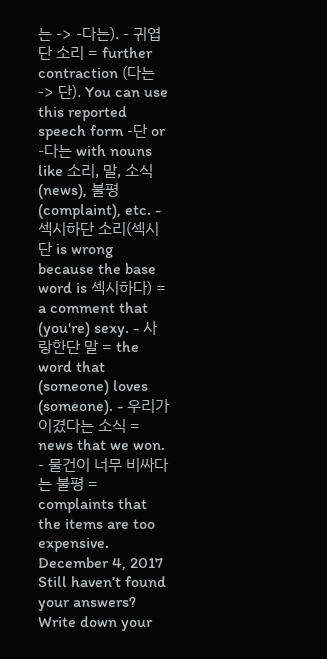는 -> -다는). - 귀엽단 소리 = further contraction (다는 -> 단). You can use this reported speech form -단 or -다는 with nouns like 소리, 말, 소식(news), 불평(complaint), etc. - 섹시하단 소리(섹시단 is wrong because the base word is 섹시하다) = a comment that (you're) sexy. - 사랑한단 말 = the word that (someone) loves (someone). - 우리가 이겼다는 소식 = news that we won. - 물건이 너무 비싸다는 불평 = complaints that the items are too expensive.
December 4, 2017
Still haven’t found your answers?
Write down your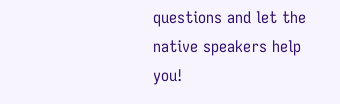questions and let the native speakers help you!